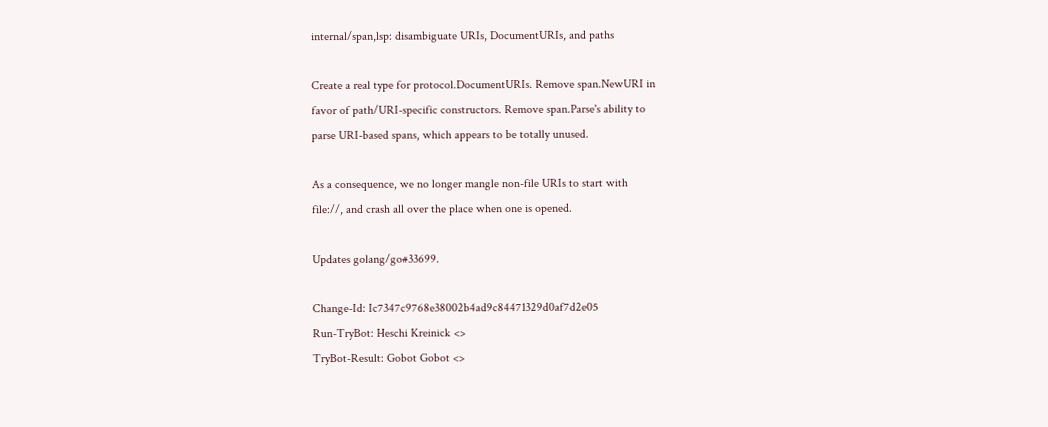internal/span,lsp: disambiguate URIs, DocumentURIs, and paths

Create a real type for protocol.DocumentURIs. Remove span.NewURI in
favor of path/URI-specific constructors. Remove span.Parse's ability to
parse URI-based spans, which appears to be totally unused.

As a consequence, we no longer mangle non-file URIs to start with
file://, and crash all over the place when one is opened.

Updates golang/go#33699.

Change-Id: Ic7347c9768e38002b4ad9c84471329d0af7d2e05
Run-TryBot: Heschi Kreinick <>
TryBot-Result: Gobot Gobot <>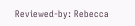Reviewed-by: Rebecca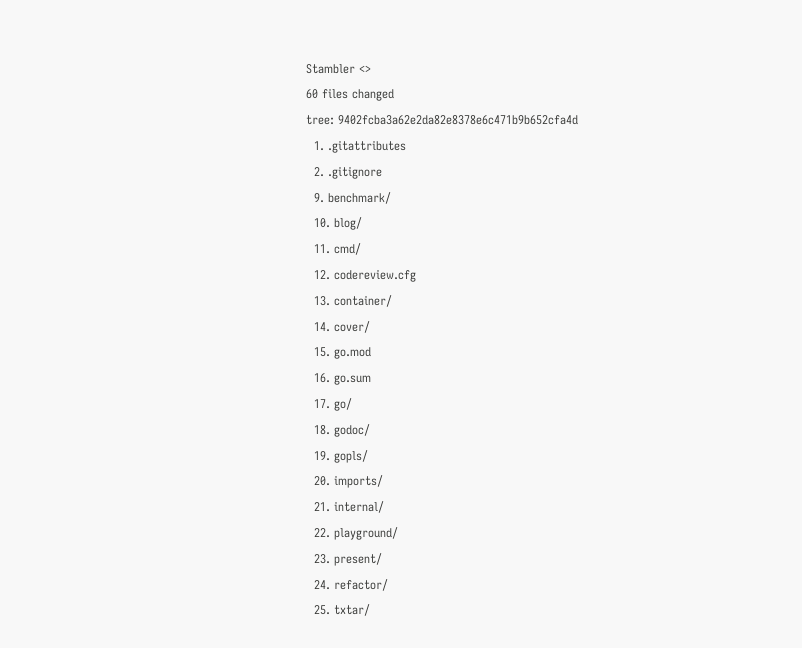Stambler <>
60 files changed
tree: 9402fcba3a62e2da82e8378e6c471b9b652cfa4d
  1. .gitattributes
  2. .gitignore
  9. benchmark/
  10. blog/
  11. cmd/
  12. codereview.cfg
  13. container/
  14. cover/
  15. go.mod
  16. go.sum
  17. go/
  18. godoc/
  19. gopls/
  20. imports/
  21. internal/
  22. playground/
  23. present/
  24. refactor/
  25. txtar/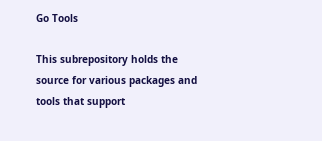Go Tools

This subrepository holds the source for various packages and tools that support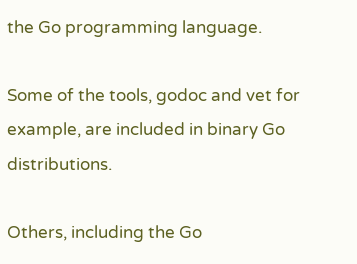the Go programming language.

Some of the tools, godoc and vet for example, are included in binary Go distributions.

Others, including the Go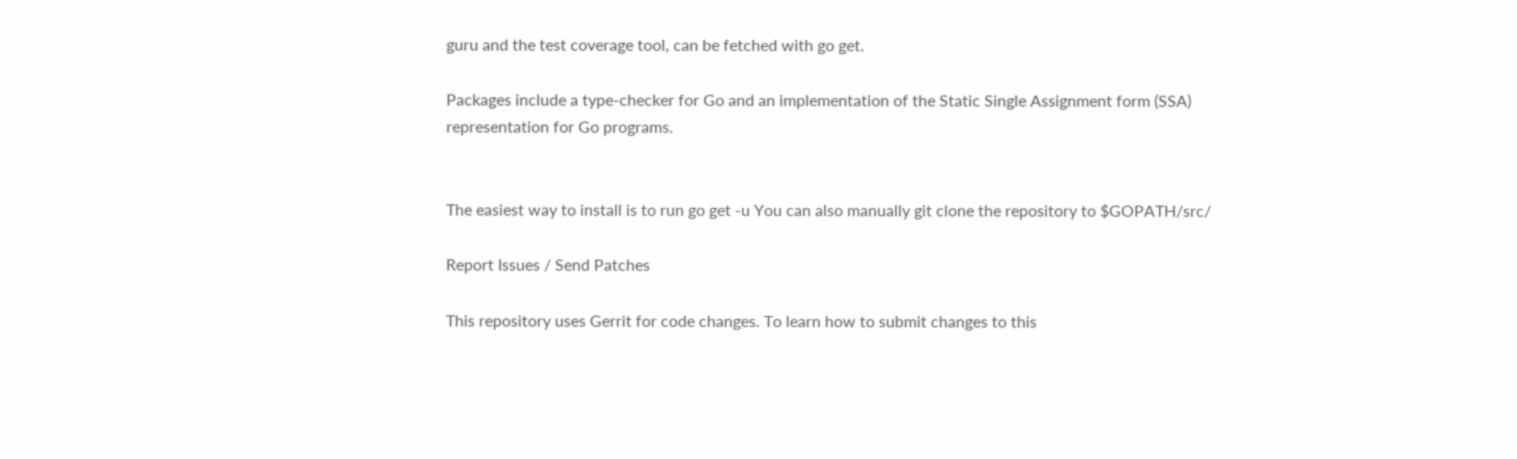guru and the test coverage tool, can be fetched with go get.

Packages include a type-checker for Go and an implementation of the Static Single Assignment form (SSA) representation for Go programs.


The easiest way to install is to run go get -u You can also manually git clone the repository to $GOPATH/src/

Report Issues / Send Patches

This repository uses Gerrit for code changes. To learn how to submit changes to this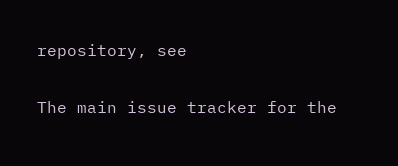repository, see

The main issue tracker for the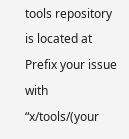tools repository is located at Prefix your issue with “x/tools/(your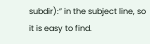subdir):” in the subject line, so it is easy to find.